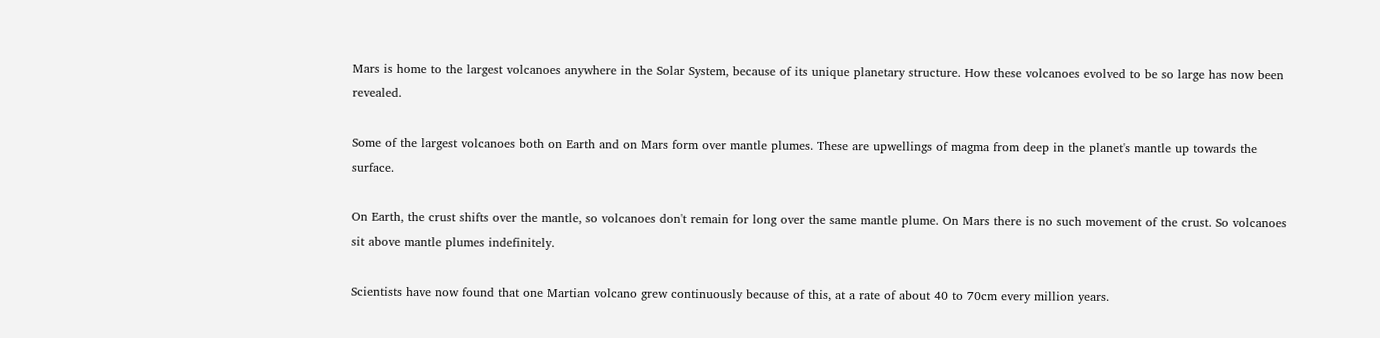Mars is home to the largest volcanoes anywhere in the Solar System, because of its unique planetary structure. How these volcanoes evolved to be so large has now been revealed.

Some of the largest volcanoes both on Earth and on Mars form over mantle plumes. These are upwellings of magma from deep in the planet's mantle up towards the surface.

On Earth, the crust shifts over the mantle, so volcanoes don't remain for long over the same mantle plume. On Mars there is no such movement of the crust. So volcanoes sit above mantle plumes indefinitely.

Scientists have now found that one Martian volcano grew continuously because of this, at a rate of about 40 to 70cm every million years.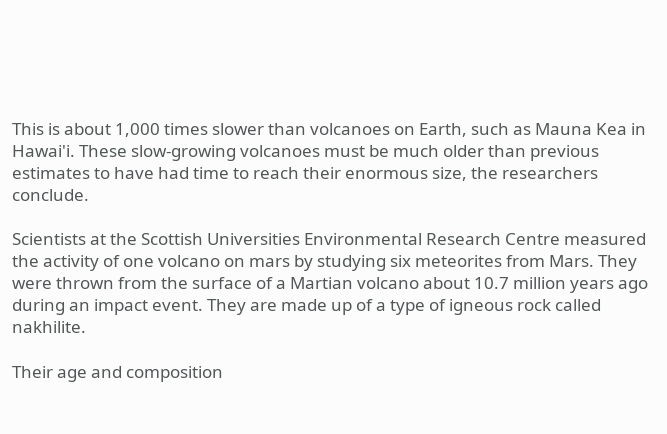This is about 1,000 times slower than volcanoes on Earth, such as Mauna Kea in Hawai'i. These slow-growing volcanoes must be much older than previous estimates to have had time to reach their enormous size, the researchers conclude.

Scientists at the Scottish Universities Environmental Research Centre measured the activity of one volcano on mars by studying six meteorites from Mars. They were thrown from the surface of a Martian volcano about 10.7 million years ago during an impact event. They are made up of a type of igneous rock called nakhilite.

Their age and composition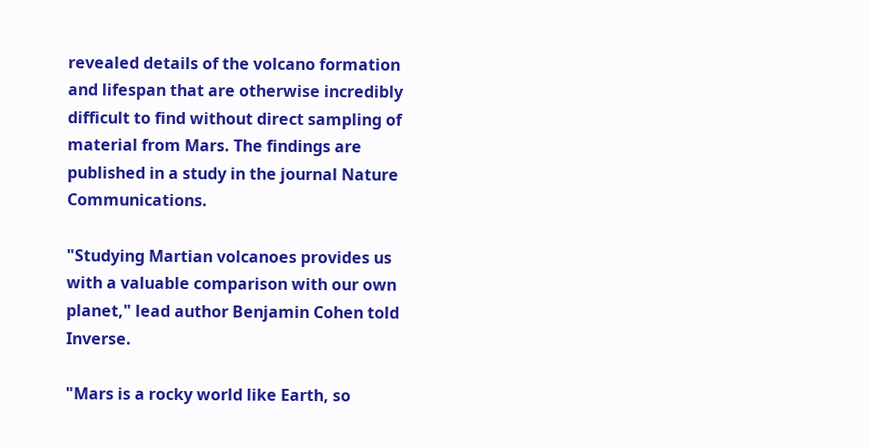revealed details of the volcano formation and lifespan that are otherwise incredibly difficult to find without direct sampling of material from Mars. The findings are published in a study in the journal Nature Communications.

"Studying Martian volcanoes provides us with a valuable comparison with our own planet," lead author Benjamin Cohen told Inverse.

"Mars is a rocky world like Earth, so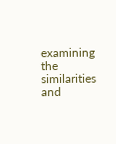examining the similarities and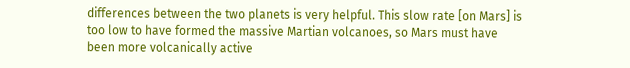differences between the two planets is very helpful. This slow rate [on Mars] is too low to have formed the massive Martian volcanoes, so Mars must have been more volcanically active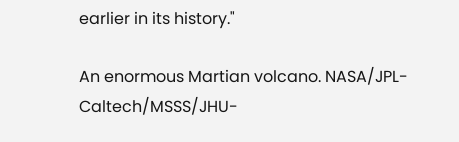earlier in its history."

An enormous Martian volcano. NASA/JPL-Caltech/MSSS/JHU-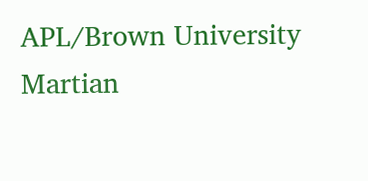APL/Brown University
Martian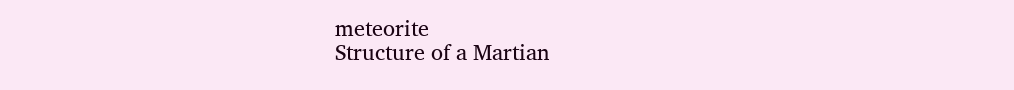meteorite
Structure of a Martian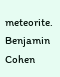meteorite. Benjamin Cohen